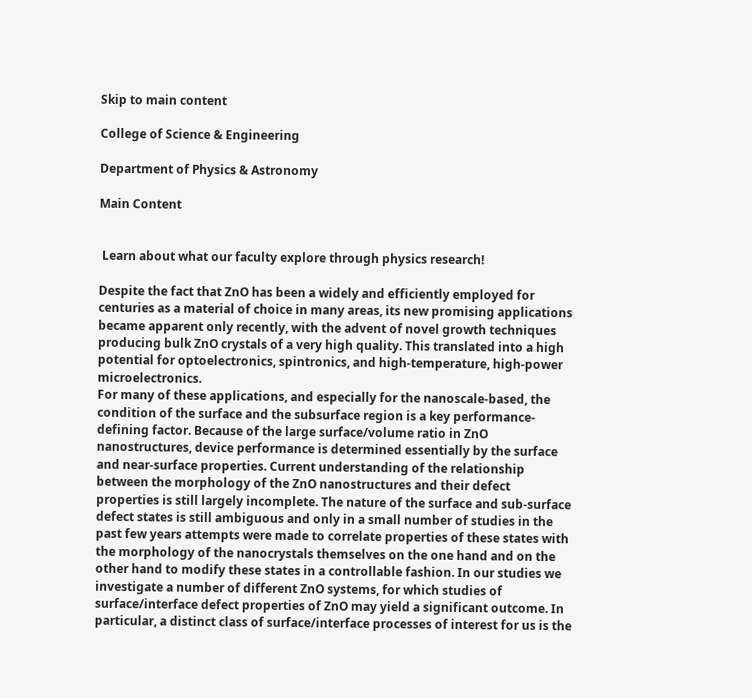Skip to main content

College of Science & Engineering

Department of Physics & Astronomy

Main Content


 Learn about what our faculty explore through physics research!

Despite the fact that ZnO has been a widely and efficiently employed for centuries as a material of choice in many areas, its new promising applications became apparent only recently, with the advent of novel growth techniques producing bulk ZnO crystals of a very high quality. This translated into a high potential for optoelectronics, spintronics, and high-temperature, high-power microelectronics.
For many of these applications, and especially for the nanoscale-based, the condition of the surface and the subsurface region is a key performance-defining factor. Because of the large surface/volume ratio in ZnO nanostructures, device performance is determined essentially by the surface and near-surface properties. Current understanding of the relationship between the morphology of the ZnO nanostructures and their defect properties is still largely incomplete. The nature of the surface and sub-surface defect states is still ambiguous and only in a small number of studies in the past few years attempts were made to correlate properties of these states with the morphology of the nanocrystals themselves on the one hand and on the other hand to modify these states in a controllable fashion. In our studies we investigate a number of different ZnO systems, for which studies of surface/interface defect properties of ZnO may yield a significant outcome. In particular, a distinct class of surface/interface processes of interest for us is the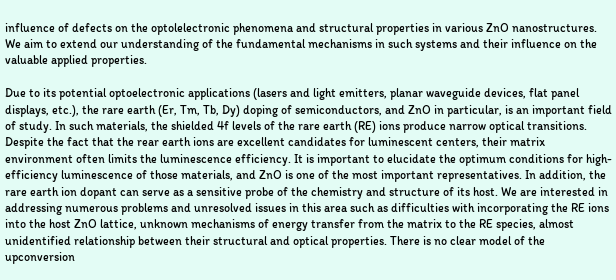influence of defects on the optolelectronic phenomena and structural properties in various ZnO nanostructures. We aim to extend our understanding of the fundamental mechanisms in such systems and their influence on the valuable applied properties.

Due to its potential optoelectronic applications (lasers and light emitters, planar waveguide devices, flat panel displays, etc.), the rare earth (Er, Tm, Tb, Dy) doping of semiconductors, and ZnO in particular, is an important field of study. In such materials, the shielded 4f levels of the rare earth (RE) ions produce narrow optical transitions. Despite the fact that the rear earth ions are excellent candidates for luminescent centers, their matrix environment often limits the luminescence efficiency. It is important to elucidate the optimum conditions for high-efficiency luminescence of those materials, and ZnO is one of the most important representatives. In addition, the rare earth ion dopant can serve as a sensitive probe of the chemistry and structure of its host. We are interested in addressing numerous problems and unresolved issues in this area such as difficulties with incorporating the RE ions into the host ZnO lattice, unknown mechanisms of energy transfer from the matrix to the RE species, almost unidentified relationship between their structural and optical properties. There is no clear model of the upconversion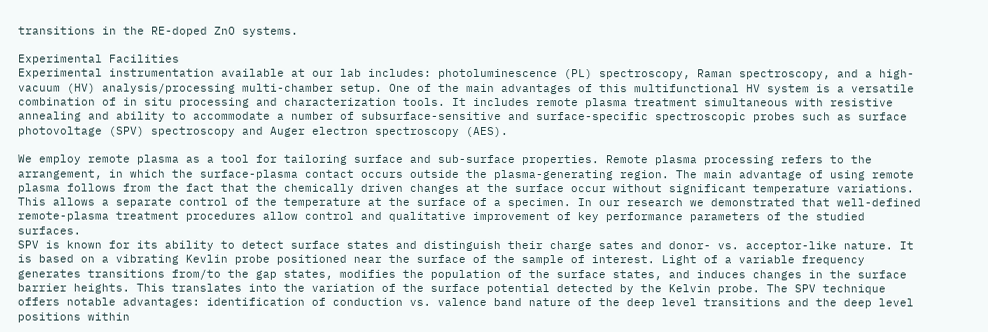transitions in the RE-doped ZnO systems.

Experimental Facilities
Experimental instrumentation available at our lab includes: photoluminescence (PL) spectroscopy, Raman spectroscopy, and a high-vacuum (HV) analysis/processing multi-chamber setup. One of the main advantages of this multifunctional HV system is a versatile combination of in situ processing and characterization tools. It includes remote plasma treatment simultaneous with resistive annealing and ability to accommodate a number of subsurface-sensitive and surface-specific spectroscopic probes such as surface photovoltage (SPV) spectroscopy and Auger electron spectroscopy (AES).

We employ remote plasma as a tool for tailoring surface and sub-surface properties. Remote plasma processing refers to the arrangement, in which the surface-plasma contact occurs outside the plasma-generating region. The main advantage of using remote plasma follows from the fact that the chemically driven changes at the surface occur without significant temperature variations. This allows a separate control of the temperature at the surface of a specimen. In our research we demonstrated that well-defined remote-plasma treatment procedures allow control and qualitative improvement of key performance parameters of the studied surfaces.
SPV is known for its ability to detect surface states and distinguish their charge sates and donor- vs. acceptor-like nature. It is based on a vibrating Kevlin probe positioned near the surface of the sample of interest. Light of a variable frequency generates transitions from/to the gap states, modifies the population of the surface states, and induces changes in the surface barrier heights. This translates into the variation of the surface potential detected by the Kelvin probe. The SPV technique offers notable advantages: identification of conduction vs. valence band nature of the deep level transitions and the deep level positions within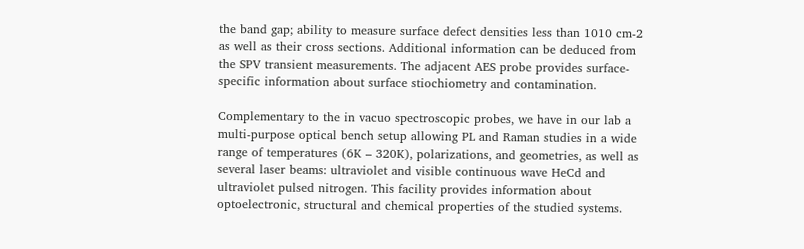the band gap; ability to measure surface defect densities less than 1010 cm-2 as well as their cross sections. Additional information can be deduced from the SPV transient measurements. The adjacent AES probe provides surface-specific information about surface stiochiometry and contamination.

Complementary to the in vacuo spectroscopic probes, we have in our lab a multi-purpose optical bench setup allowing PL and Raman studies in a wide range of temperatures (6K – 320K), polarizations, and geometries, as well as several laser beams: ultraviolet and visible continuous wave HeCd and ultraviolet pulsed nitrogen. This facility provides information about optoelectronic, structural and chemical properties of the studied systems.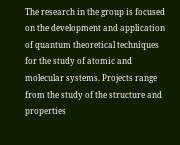The research in the group is focused on the development and application of quantum theoretical techniques for the study of atomic and molecular systems. Projects range from the study of the structure and properties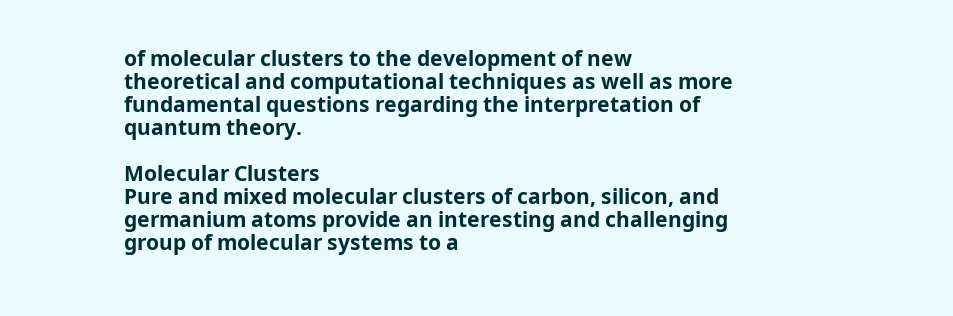of molecular clusters to the development of new theoretical and computational techniques as well as more fundamental questions regarding the interpretation of quantum theory.

Molecular Clusters
Pure and mixed molecular clusters of carbon, silicon, and germanium atoms provide an interesting and challenging group of molecular systems to a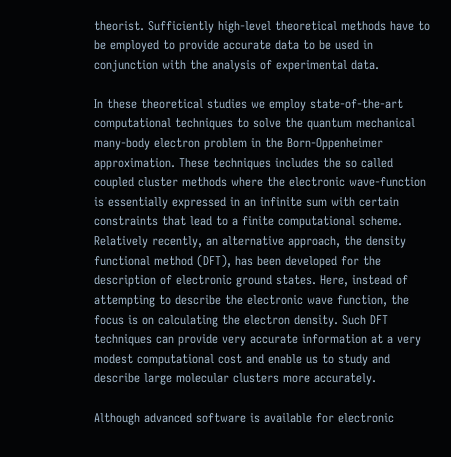theorist. Sufficiently high-level theoretical methods have to be employed to provide accurate data to be used in conjunction with the analysis of experimental data.

In these theoretical studies we employ state-of-the-art computational techniques to solve the quantum mechanical many-body electron problem in the Born-Oppenheimer approximation. These techniques includes the so called coupled cluster methods where the electronic wave-function is essentially expressed in an infinite sum with certain constraints that lead to a finite computational scheme. Relatively recently, an alternative approach, the density functional method (DFT), has been developed for the description of electronic ground states. Here, instead of attempting to describe the electronic wave function, the focus is on calculating the electron density. Such DFT techniques can provide very accurate information at a very modest computational cost and enable us to study and describe large molecular clusters more accurately.

Although advanced software is available for electronic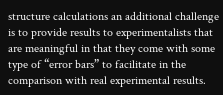structure calculations an additional challenge is to provide results to experimentalists that are meaningful in that they come with some type of “error bars” to facilitate in the comparison with real experimental results.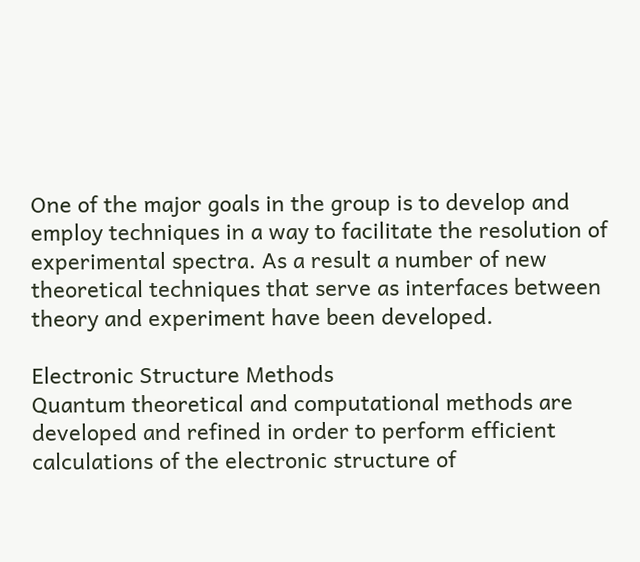One of the major goals in the group is to develop and employ techniques in a way to facilitate the resolution of experimental spectra. As a result a number of new theoretical techniques that serve as interfaces between theory and experiment have been developed.

Electronic Structure Methods
Quantum theoretical and computational methods are developed and refined in order to perform efficient calculations of the electronic structure of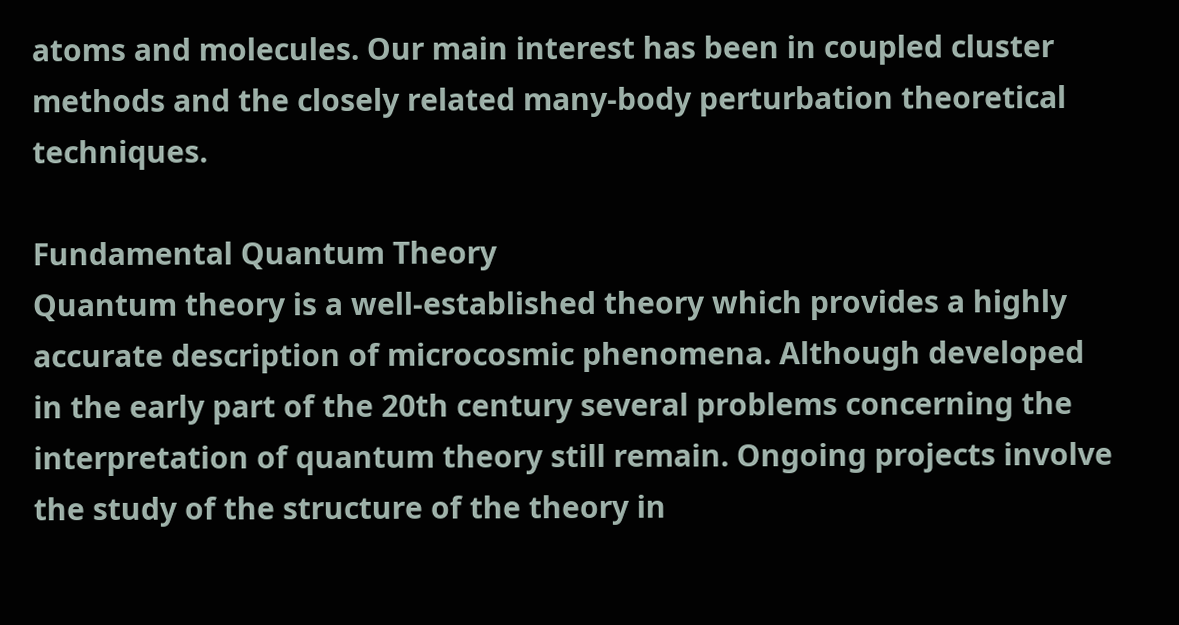atoms and molecules. Our main interest has been in coupled cluster methods and the closely related many-body perturbation theoretical techniques.

Fundamental Quantum Theory
Quantum theory is a well-established theory which provides a highly accurate description of microcosmic phenomena. Although developed in the early part of the 20th century several problems concerning the interpretation of quantum theory still remain. Ongoing projects involve the study of the structure of the theory in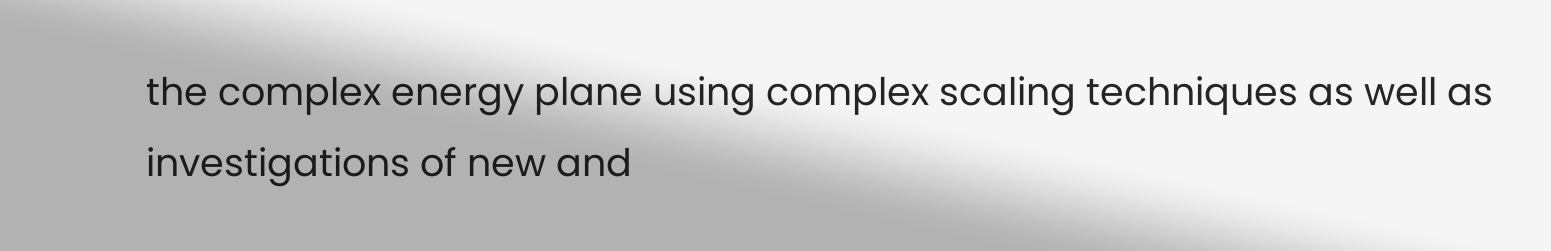the complex energy plane using complex scaling techniques as well as investigations of new and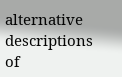alternative descriptions of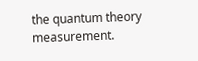the quantum theory measurement.